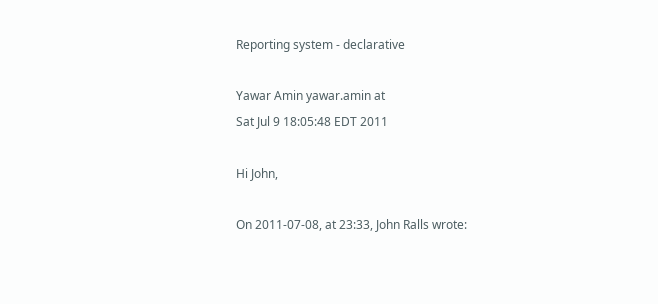Reporting system - declarative

Yawar Amin yawar.amin at
Sat Jul 9 18:05:48 EDT 2011

Hi John,

On 2011-07-08, at 23:33, John Ralls wrote: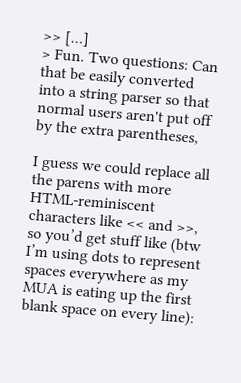>> […]
> Fun. Two questions: Can that be easily converted into a string parser so that normal users aren't put off by the extra parentheses,

I guess we could replace all the parens with more HTML-reminiscent characters like << and >>, so you’d get stuff like (btw I’m using dots to represent spaces everywhere as my MUA is eating up the first blank space on every line):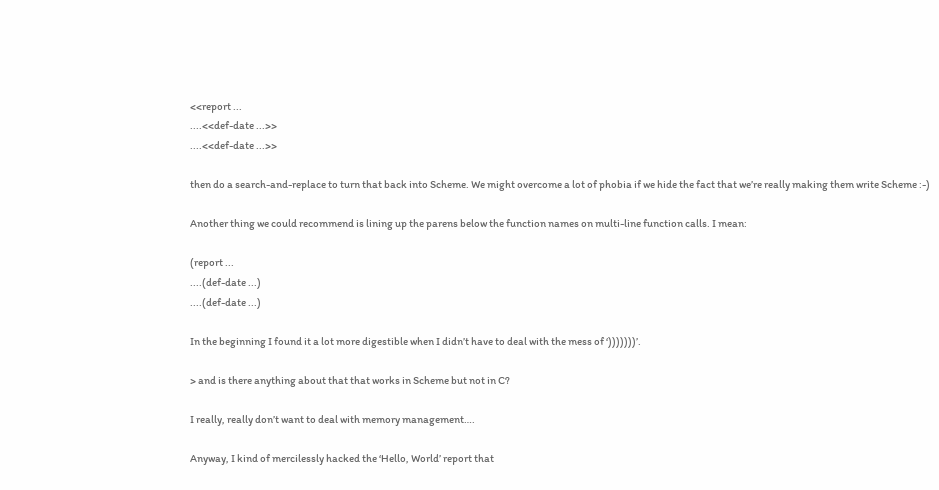<<report ...
....<<def-date ...>>
....<<def-date ...>>

then do a search-and-replace to turn that back into Scheme. We might overcome a lot of phobia if we hide the fact that we’re really making them write Scheme :-)

Another thing we could recommend is lining up the parens below the function names on multi-line function calls. I mean:

(report ...
....(def-date ...)
....(def-date ...)

In the beginning I found it a lot more digestible when I didn’t have to deal with the mess of ‘)))))))’.

> and is there anything about that that works in Scheme but not in C?

I really, really don’t want to deal with memory management….

Anyway, I kind of mercilessly hacked the ‘Hello, World’ report that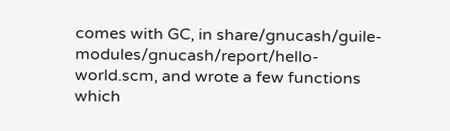comes with GC, in share/gnucash/guile-modules/gnucash/report/hello-world.scm, and wrote a few functions which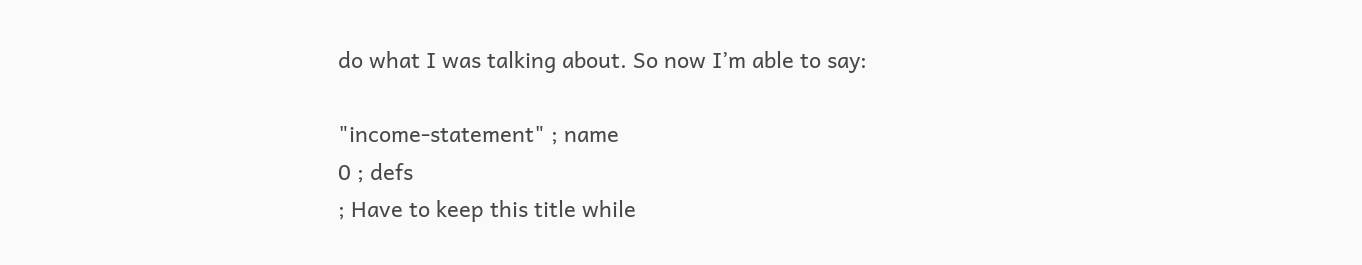do what I was talking about. So now I’m able to say:

"income-statement" ; name
0 ; defs
; Have to keep this title while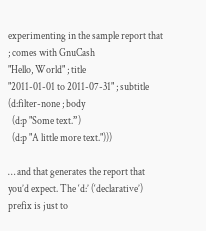experimenting in the sample report that
; comes with GnuCash
"Hello, World" ; title
"2011-01-01 to 2011-07-31" ; subtitle
(d:filter-none ; body
  (d:p "Some text.”)
  (d:p "A little more text.")))

… and that generates the report that you’d expect. The ‘d:’ (‘declarative’) prefix is just to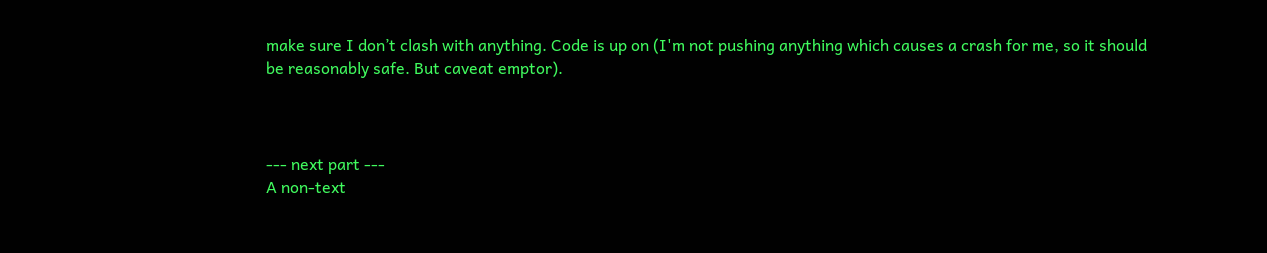make sure I don’t clash with anything. Code is up on (I'm not pushing anything which causes a crash for me, so it should be reasonably safe. But caveat emptor).



--- next part ---
A non-text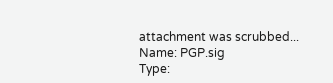attachment was scrubbed...
Name: PGP.sig
Type: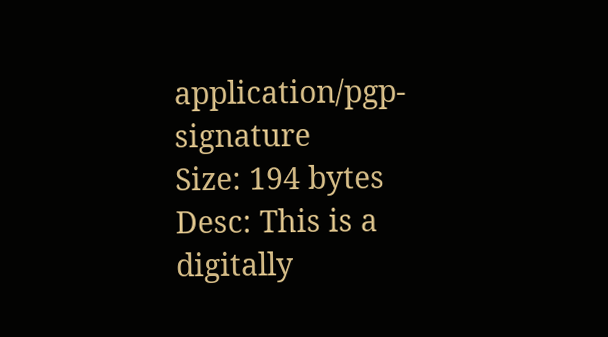application/pgp-signature
Size: 194 bytes
Desc: This is a digitally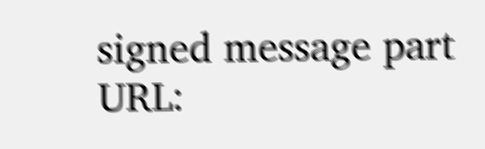signed message part
URL: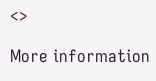<>

More information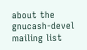about the gnucash-devel mailing list